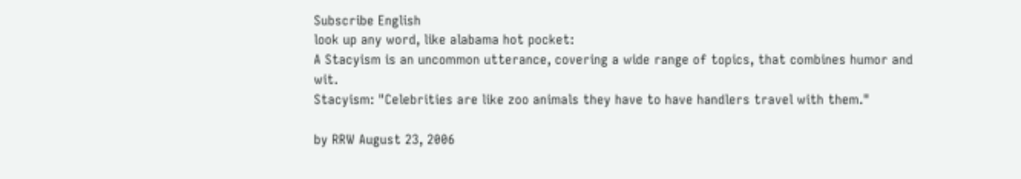Subscribe English
look up any word, like alabama hot pocket:
A Stacyism is an uncommon utterance, covering a wide range of topics, that combines humor and wit.
Stacyism: "Celebrities are like zoo animals they have to have handlers travel with them."

by RRW August 23, 2006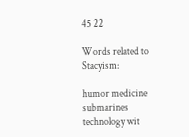45 22

Words related to Stacyism:

humor medicine submarines technology wit